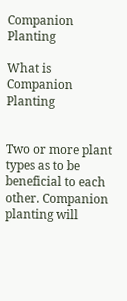Companion Planting

What is Companion Planting


Two or more plant types as to be beneficial to each other. Companion planting will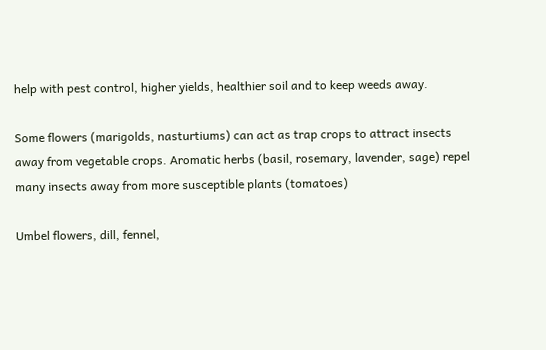help with pest control, higher yields, healthier soil and to keep weeds away.

Some flowers (marigolds, nasturtiums) can act as trap crops to attract insects away from vegetable crops. Aromatic herbs (basil, rosemary, lavender, sage) repel many insects away from more susceptible plants (tomatoes)

Umbel flowers, dill, fennel,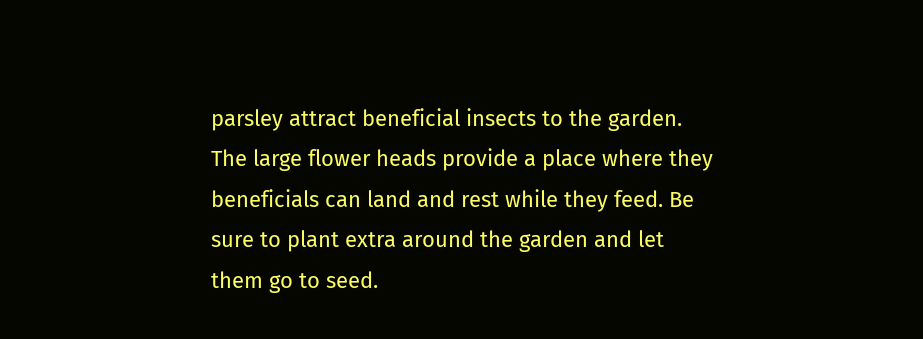parsley attract beneficial insects to the garden. The large flower heads provide a place where they beneficials can land and rest while they feed. Be sure to plant extra around the garden and let them go to seed.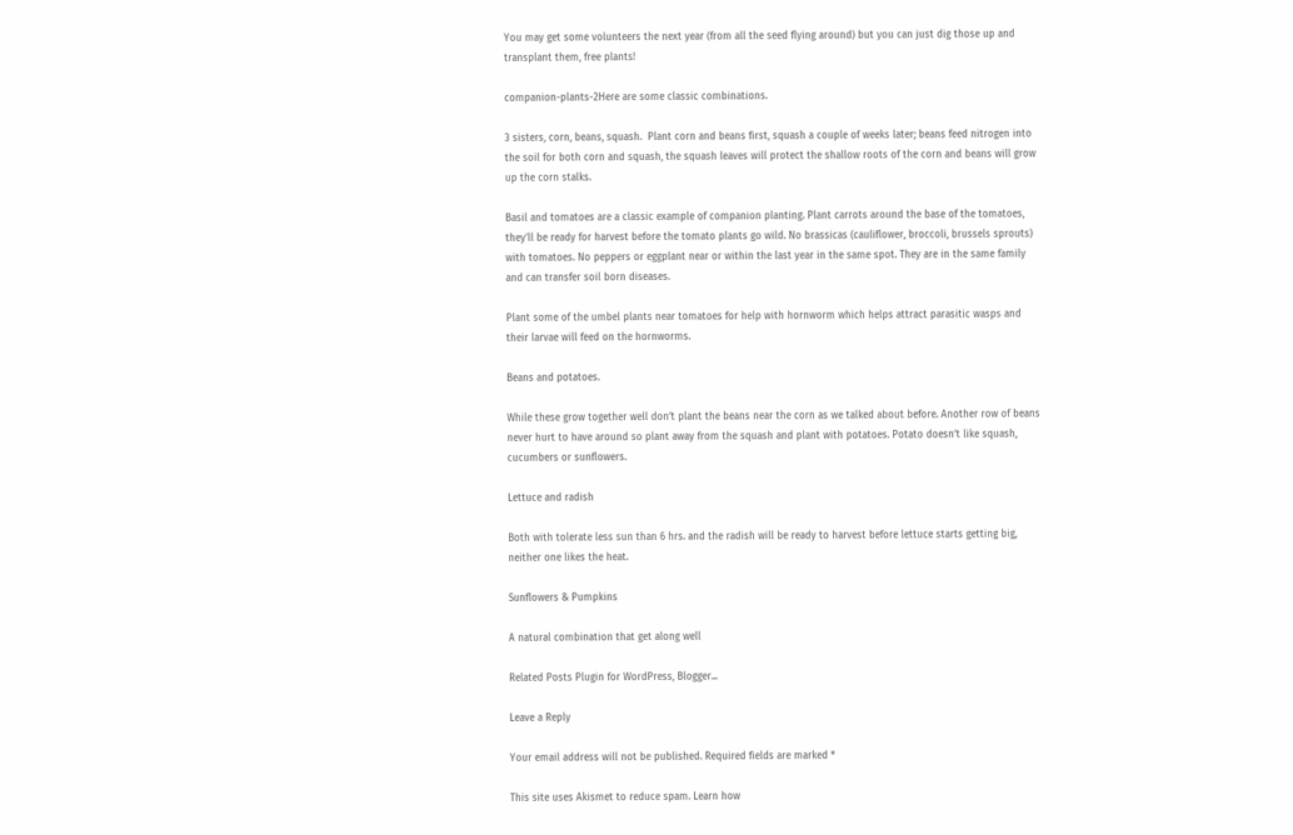You may get some volunteers the next year (from all the seed flying around) but you can just dig those up and transplant them, free plants!

companion-plants-2Here are some classic combinations.

3 sisters, corn, beans, squash.  Plant corn and beans first, squash a couple of weeks later; beans feed nitrogen into the soil for both corn and squash, the squash leaves will protect the shallow roots of the corn and beans will grow up the corn stalks.

Basil and tomatoes are a classic example of companion planting. Plant carrots around the base of the tomatoes, they’ll be ready for harvest before the tomato plants go wild. No brassicas (cauliflower, broccoli, brussels sprouts) with tomatoes. No peppers or eggplant near or within the last year in the same spot. They are in the same family and can transfer soil born diseases.

Plant some of the umbel plants near tomatoes for help with hornworm which helps attract parasitic wasps and their larvae will feed on the hornworms.

Beans and potatoes.

While these grow together well don’t plant the beans near the corn as we talked about before. Another row of beans never hurt to have around so plant away from the squash and plant with potatoes. Potato doesn’t like squash, cucumbers or sunflowers.

Lettuce and radish

Both with tolerate less sun than 6 hrs. and the radish will be ready to harvest before lettuce starts getting big, neither one likes the heat.

Sunflowers & Pumpkins

A natural combination that get along well

Related Posts Plugin for WordPress, Blogger...

Leave a Reply

Your email address will not be published. Required fields are marked *

This site uses Akismet to reduce spam. Learn how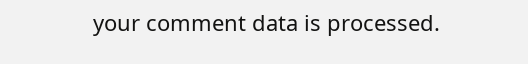your comment data is processed.